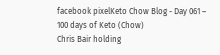facebook pixelKeto Chow Blog - Day 061 – 100 days of Keto (Chow)
Chris Bair holding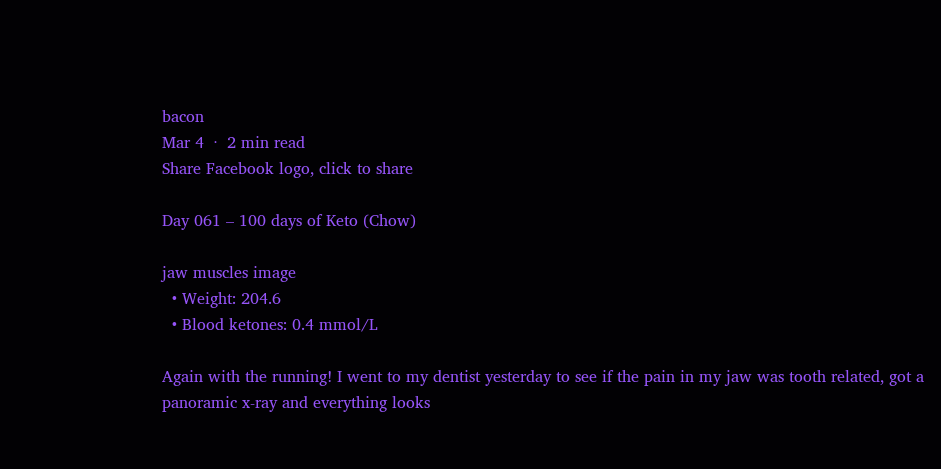bacon
Mar 4  ·  2 min read
Share Facebook logo, click to share

Day 061 – 100 days of Keto (Chow)

jaw muscles image
  • Weight: 204.6
  • Blood ketones: 0.4 mmol/L

Again with the running! I went to my dentist yesterday to see if the pain in my jaw was tooth related, got a panoramic x-ray and everything looks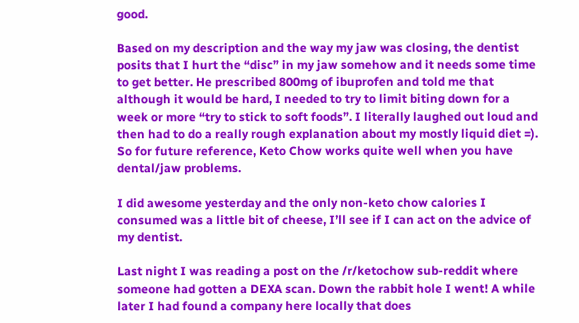good.

Based on my description and the way my jaw was closing, the dentist posits that I hurt the “disc” in my jaw somehow and it needs some time to get better. He prescribed 800mg of ibuprofen and told me that although it would be hard, I needed to try to limit biting down for a week or more “try to stick to soft foods”. I literally laughed out loud and then had to do a really rough explanation about my mostly liquid diet =). So for future reference, Keto Chow works quite well when you have dental/jaw problems.

I did awesome yesterday and the only non-keto chow calories I consumed was a little bit of cheese, I’ll see if I can act on the advice of my dentist.

Last night I was reading a post on the /r/ketochow sub-reddit where someone had gotten a DEXA scan. Down the rabbit hole I went! A while later I had found a company here locally that does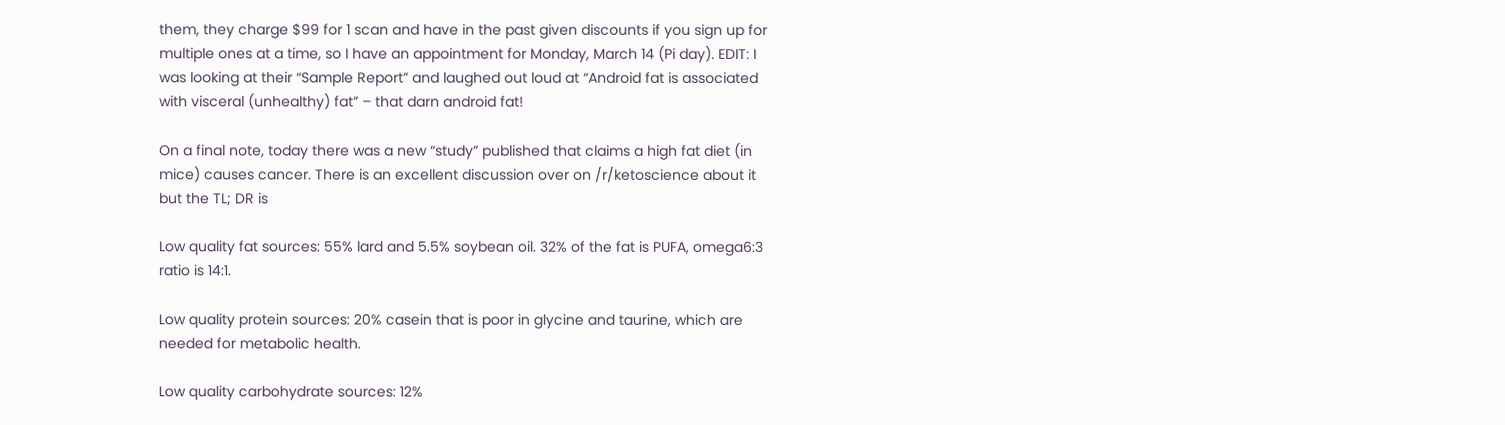them, they charge $99 for 1 scan and have in the past given discounts if you sign up for multiple ones at a time, so I have an appointment for Monday, March 14 (Pi day). EDIT: I was looking at their “Sample Report” and laughed out loud at “Android fat is associated with visceral (unhealthy) fat” – that darn android fat!

On a final note, today there was a new “study” published that claims a high fat diet (in mice) causes cancer. There is an excellent discussion over on /r/ketoscience about it but the TL; DR is

Low quality fat sources: 55% lard and 5.5% soybean oil. 32% of the fat is PUFA, omega6:3 ratio is 14:1.

Low quality protein sources: 20% casein that is poor in glycine and taurine, which are needed for metabolic health.

Low quality carbohydrate sources: 12%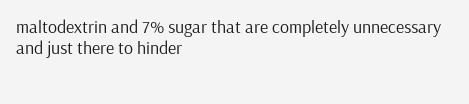maltodextrin and 7% sugar that are completely unnecessary and just there to hinder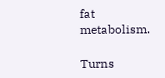fat metabolism.

Turns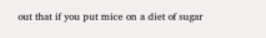out that if you put mice on a diet of sugar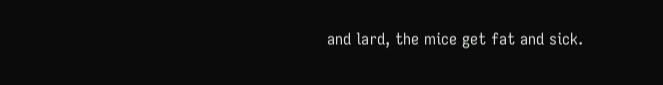and lard, the mice get fat and sick.